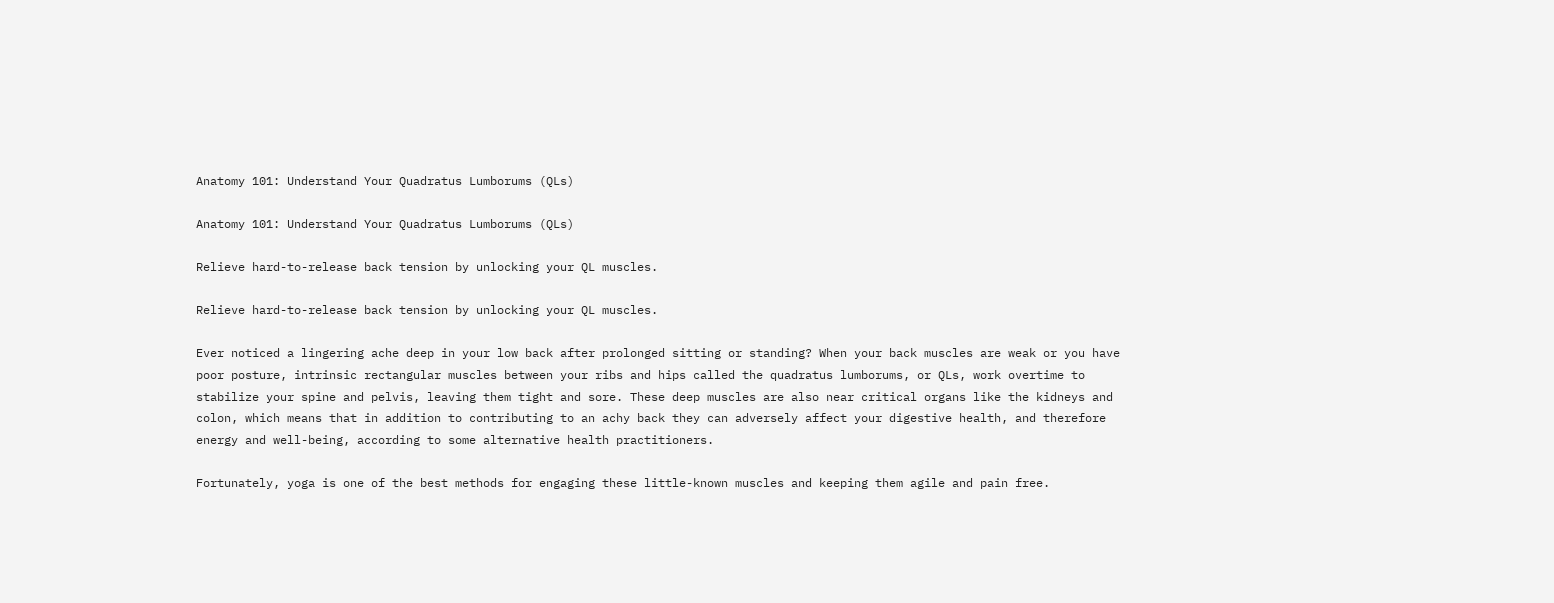Anatomy 101: Understand Your Quadratus Lumborums (QLs)

Anatomy 101: Understand Your Quadratus Lumborums (QLs)

Relieve hard-to-release back tension by unlocking your QL muscles.

Relieve hard-to-release back tension by unlocking your QL muscles.

Ever noticed a lingering ache deep in your low back after prolonged sitting or standing? When your back muscles are weak or you have poor posture, intrinsic rectangular muscles between your ribs and hips called the quadratus lumborums, or QLs, work overtime to stabilize your spine and pelvis, leaving them tight and sore. These deep muscles are also near critical organs like the kidneys and colon, which means that in addition to contributing to an achy back they can adversely affect your digestive health, and therefore energy and well-being, according to some alternative health practitioners.

Fortunately, yoga is one of the best methods for engaging these little-known muscles and keeping them agile and pain free.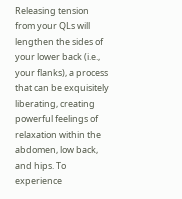Releasing tension from your QLs will lengthen the sides of your lower back (i.e., your flanks), a process that can be exquisitely liberating, creating powerful feelings of relaxation within the abdomen, low back, and hips. To experience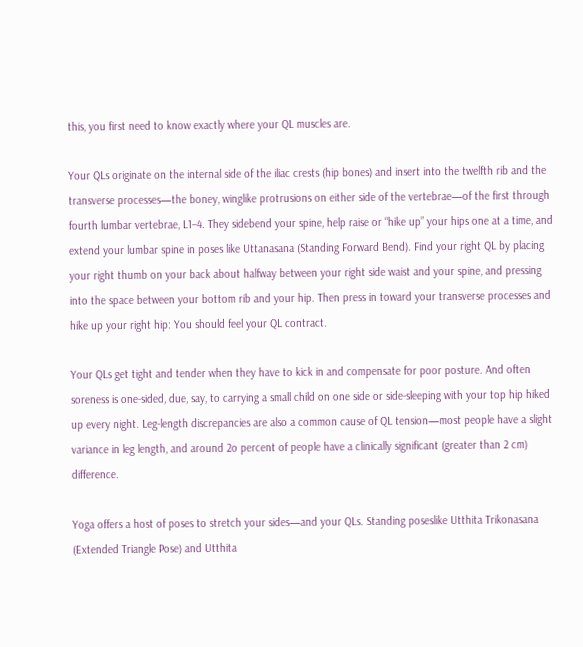this, you first need to know exactly where your QL muscles are.

Your QLs originate on the internal side of the iliac crests (hip bones) and insert into the twelfth rib and the transverse processes—the boney, winglike protrusions on either side of the vertebrae—of the first through fourth lumbar vertebrae, L1–4. They sidebend your spine, help raise or “hike up” your hips one at a time, and extend your lumbar spine in poses like Uttanasana (Standing Forward Bend). Find your right QL by placing your right thumb on your back about halfway between your right side waist and your spine, and pressing into the space between your bottom rib and your hip. Then press in toward your transverse processes and hike up your right hip: You should feel your QL contract.

Your QLs get tight and tender when they have to kick in and compensate for poor posture. And often soreness is one-sided, due, say, to carrying a small child on one side or side-sleeping with your top hip hiked up every night. Leg-length discrepancies are also a common cause of QL tension—most people have a slight variance in leg length, and around 2o percent of people have a clinically significant (greater than 2 cm) difference.

Yoga offers a host of poses to stretch your sides—and your QLs. Standing poseslike Utthita Trikonasana (Extended Triangle Pose) and Utthita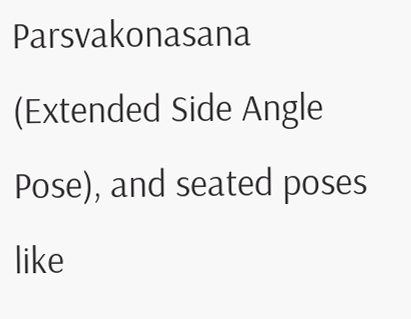Parsvakonasana (Extended Side Angle Pose), and seated poses like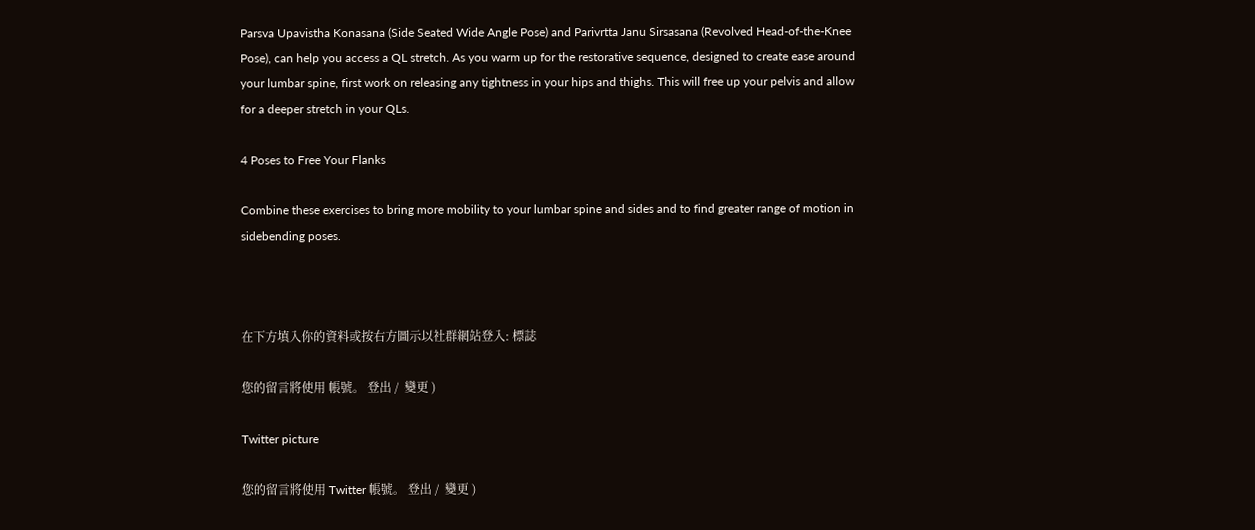Parsva Upavistha Konasana (Side Seated Wide Angle Pose) and Parivrtta Janu Sirsasana (Revolved Head-of-the-Knee Pose), can help you access a QL stretch. As you warm up for the restorative sequence, designed to create ease around your lumbar spine, first work on releasing any tightness in your hips and thighs. This will free up your pelvis and allow for a deeper stretch in your QLs.

4 Poses to Free Your Flanks

Combine these exercises to bring more mobility to your lumbar spine and sides and to find greater range of motion in sidebending poses.



在下方填入你的資料或按右方圖示以社群網站登入: 標誌

您的留言將使用 帳號。 登出 /  變更 )

Twitter picture

您的留言將使用 Twitter 帳號。 登出 /  變更 )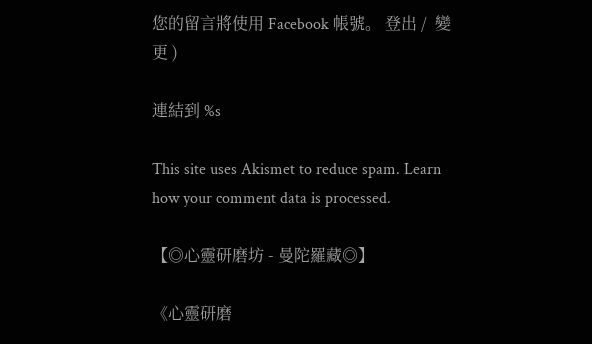您的留言將使用 Facebook 帳號。 登出 /  變更 )

連結到 %s

This site uses Akismet to reduce spam. Learn how your comment data is processed.

【◎心靈研磨坊 - 曼陀羅藏◎】

《心靈研磨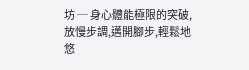坊 ─ 身心體能極限的突破,放慢步調,邁開腳步,輕鬆地悠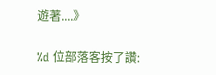遊著....》

%d 位部落客按了讚: